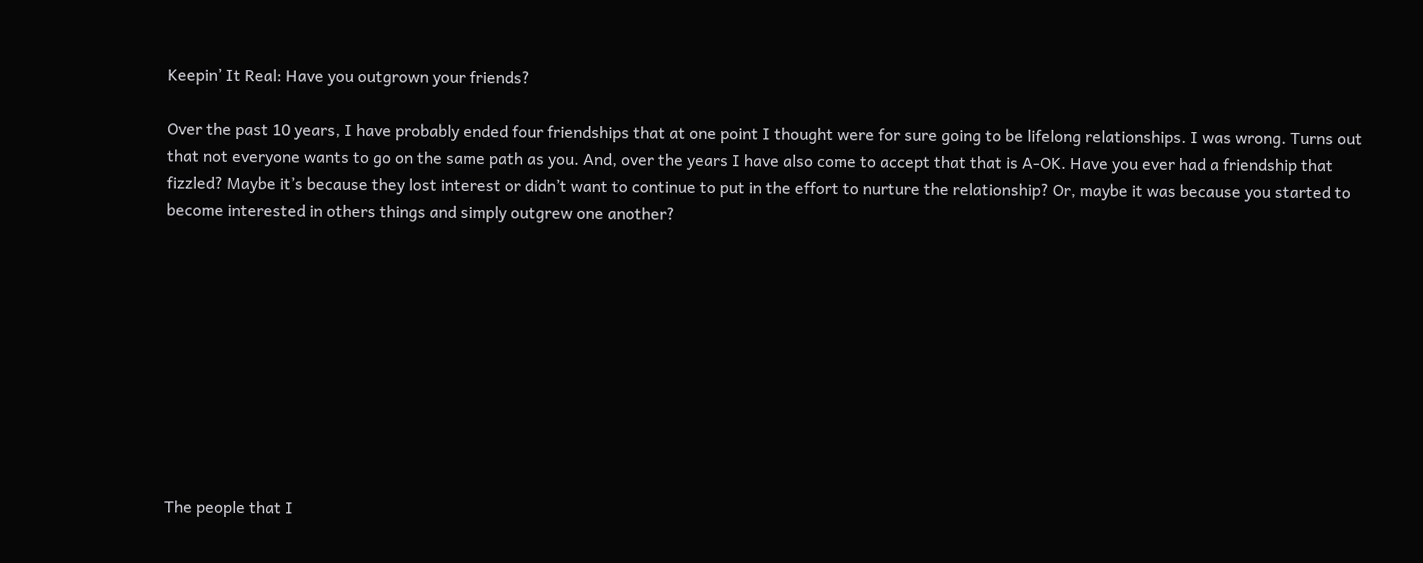Keepin’ It Real: Have you outgrown your friends?

Over the past 10 years, I have probably ended four friendships that at one point I thought were for sure going to be lifelong relationships. I was wrong. Turns out that not everyone wants to go on the same path as you. And, over the years I have also come to accept that that is A-OK. Have you ever had a friendship that fizzled? Maybe it’s because they lost interest or didn’t want to continue to put in the effort to nurture the relationship? Or, maybe it was because you started to become interested in others things and simply outgrew one another?










The people that I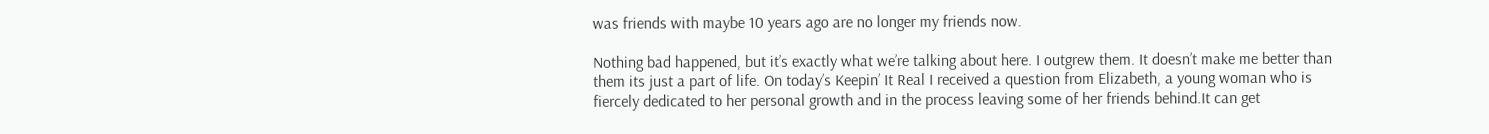was friends with maybe 10 years ago are no longer my friends now.

Nothing bad happened, but it’s exactly what we’re talking about here. I outgrew them. It doesn’t make me better than them its just a part of life. On today’s Keepin’ It Real I received a question from Elizabeth, a young woman who is fiercely dedicated to her personal growth and in the process leaving some of her friends behind.It can get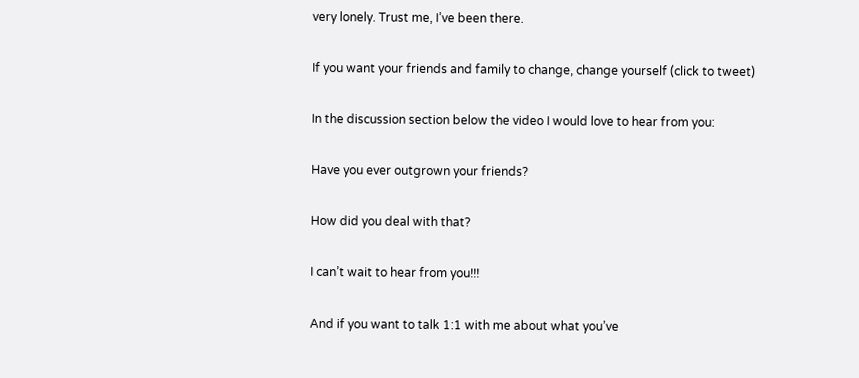very lonely. Trust me, I’ve been there.

If you want your friends and family to change, change yourself (click to tweet)

In the discussion section below the video I would love to hear from you:

Have you ever outgrown your friends?

How did you deal with that?

I can’t wait to hear from you!!!

And if you want to talk 1:1 with me about what you’ve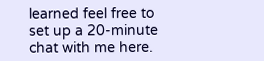learned feel free to set up a 20-minute chat with me here.